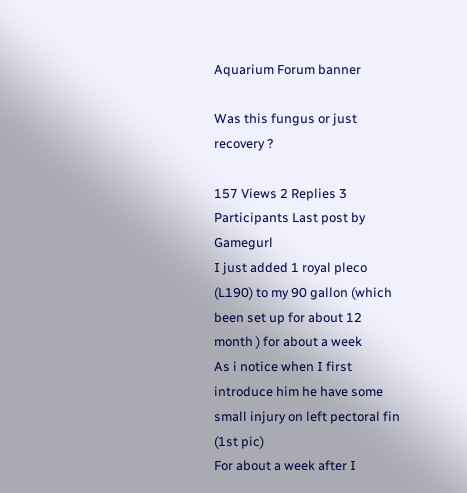Aquarium Forum banner

Was this fungus or just recovery ?

157 Views 2 Replies 3 Participants Last post by  Gamegurl
I just added 1 royal pleco (L190) to my 90 gallon (which been set up for about 12 month ) for about a week
As i notice when I first introduce him he have some small injury on left pectoral fin (1st pic)
For about a week after I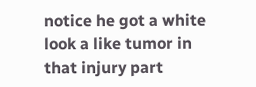notice he got a white look a like tumor in that injury part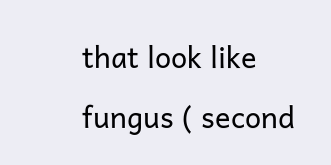that look like fungus ( second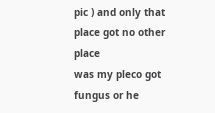pic ) and only that place got no other place
was my pleco got fungus or he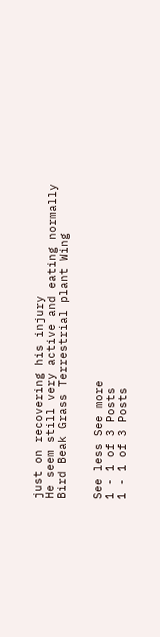just on recovering his injury
He seem still very active and eating normally
Bird Beak Grass Terrestrial plant Wing


See less See more
1 - 1 of 3 Posts
1 - 1 of 3 Posts